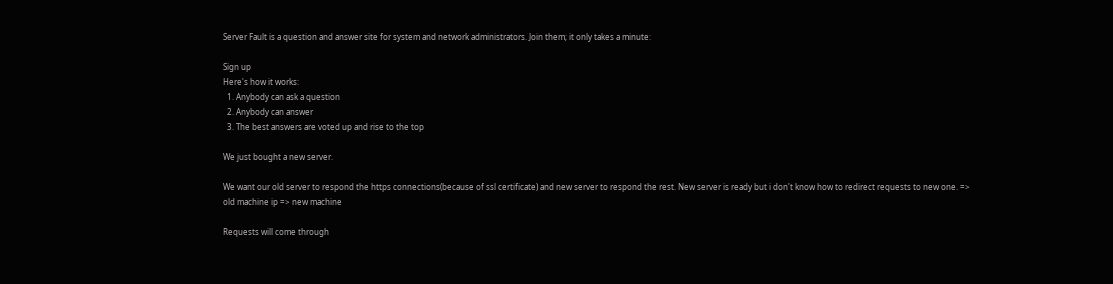Server Fault is a question and answer site for system and network administrators. Join them; it only takes a minute:

Sign up
Here's how it works:
  1. Anybody can ask a question
  2. Anybody can answer
  3. The best answers are voted up and rise to the top

We just bought a new server.

We want our old server to respond the https connections(because of ssl certificate) and new server to respond the rest. New server is ready but i don't know how to redirect requests to new one. => old machine ip => new machine

Requests will come through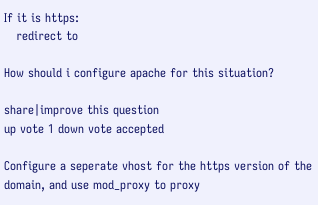If it is https:
   redirect to

How should i configure apache for this situation?

share|improve this question
up vote 1 down vote accepted

Configure a seperate vhost for the https version of the domain, and use mod_proxy to proxy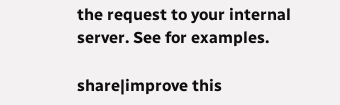the request to your internal server. See for examples.

share|improve this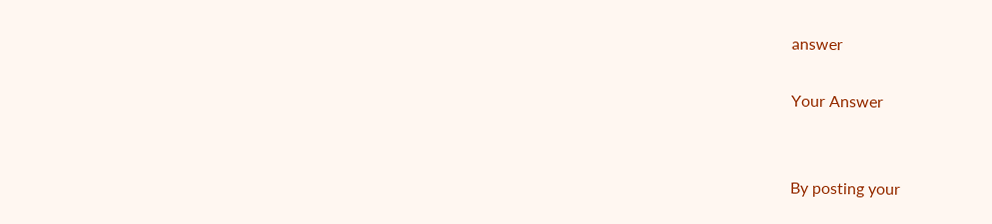answer

Your Answer


By posting your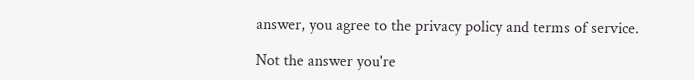answer, you agree to the privacy policy and terms of service.

Not the answer you're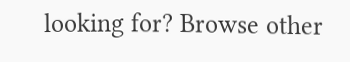looking for? Browse other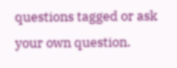questions tagged or ask your own question.